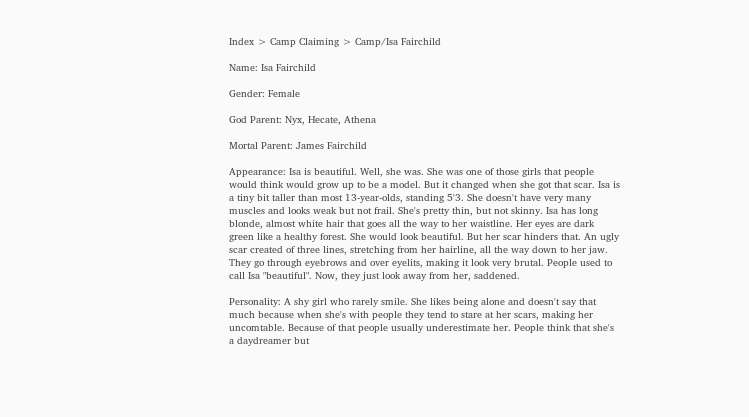Index > Camp Claiming > Camp/Isa Fairchild

Name: Isa Fairchild

Gender: Female

God Parent: Nyx, Hecate, Athena

Mortal Parent: James Fairchild

Appearance: Isa is beautiful. Well, she was. She was one of those girls that people would think would grow up to be a model. But it changed when she got that scar. Isa is a tiny bit taller than most 13-year-olds, standing 5'3. She doesn't have very many muscles and looks weak but not frail. She's pretty thin, but not skinny. Isa has long blonde, almost white hair that goes all the way to her waistline. Her eyes are dark green like a healthy forest. She would look beautiful. But her scar hinders that. An ugly scar created of three lines, stretching from her hairline, all the way down to her jaw. They go through eyebrows and over eyelits, making it look very brutal. People used to call Isa "beautiful". Now, they just look away from her, saddened.

Personality: A shy girl who rarely smile. She likes being alone and doesn't say that much because when she's with people they tend to stare at her scars, making her uncomtable. Because of that people usually underestimate her. People think that she's a daydreamer but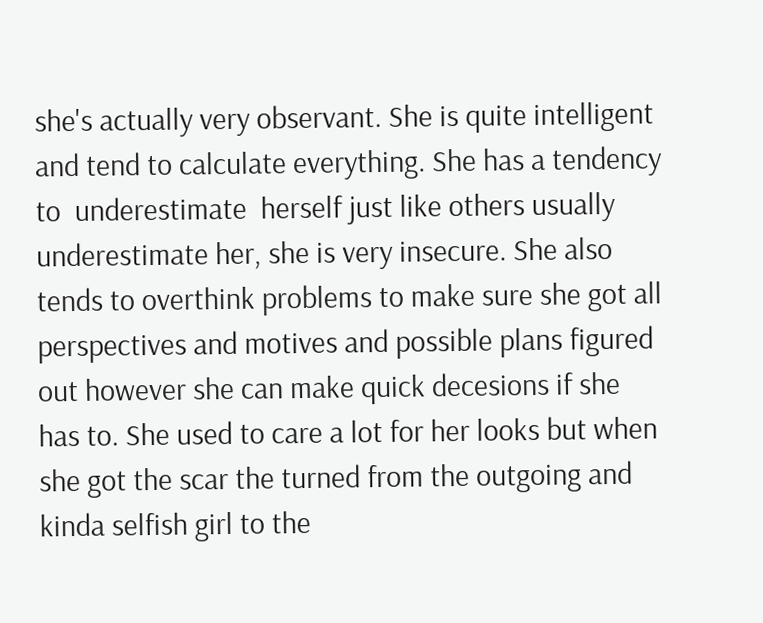she's actually very observant. She is quite intelligent and tend to calculate everything. She has a tendency to  underestimate  herself just like others usually underestimate her, she is very insecure. She also tends to overthink problems to make sure she got all perspectives and motives and possible plans figured out however she can make quick decesions if she has to. She used to care a lot for her looks but when she got the scar the turned from the outgoing and kinda selfish girl to the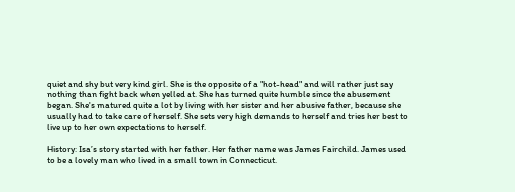quiet and shy but very kind girl. She is the opposite of a "hot-head" and will rather just say nothing than fight back when yelled at. She has turned quite humble since the abusement began. She's matured quite a lot by living with her sister and her abusive father, because she usually had to take care of herself. She sets very high demands to herself and tries her best to live up to her own expectations to herself.

History: Isa’s story started with her father. Her father name was James Fairchild. James used to be a lovely man who lived in a small town in Connecticut.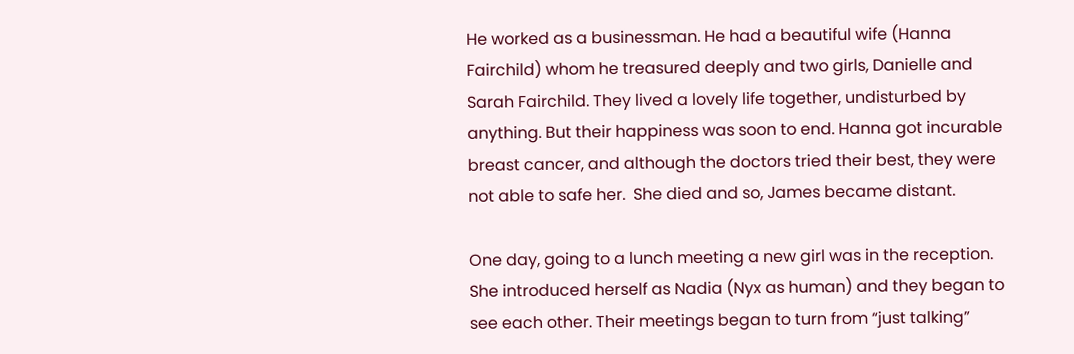He worked as a businessman. He had a beautiful wife (Hanna Fairchild) whom he treasured deeply and two girls, Danielle and Sarah Fairchild. They lived a lovely life together, undisturbed by anything. But their happiness was soon to end. Hanna got incurable breast cancer, and although the doctors tried their best, they were not able to safe her.  She died and so, James became distant.

One day, going to a lunch meeting a new girl was in the reception. She introduced herself as Nadia (Nyx as human) and they began to see each other. Their meetings began to turn from “just talking”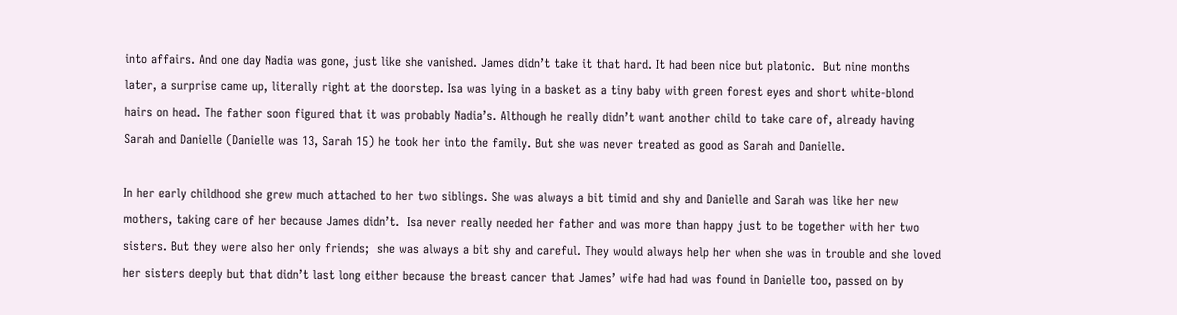into affairs. And one day Nadia was gone, just like she vanished. James didn’t take it that hard. It had been nice but platonic.  But nine months later, a surprise came up, literally right at the doorstep. Isa was lying in a basket as a tiny baby with green forest eyes and short white-blond hairs on head. The father soon figured that it was probably Nadia’s. Although he really didn’t want another child to take care of, already having Sarah and Danielle (Danielle was 13, Sarah 15) he took her into the family. But she was never treated as good as Sarah and Danielle.

In her early childhood she grew much attached to her two siblings. She was always a bit timid and shy and Danielle and Sarah was like her new mothers, taking care of her because James didn’t.  Isa never really needed her father and was more than happy just to be together with her two sisters. But they were also her only friends;  she was always a bit shy and careful. They would always help her when she was in trouble and she loved her sisters deeply but that didn’t last long either because the breast cancer that James’ wife had had was found in Danielle too, passed on by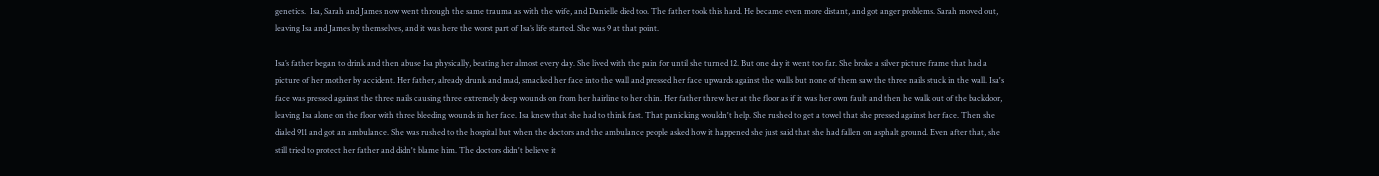genetics.  Isa, Sarah and James now went through the same trauma as with the wife, and Danielle died too. The father took this hard. He became even more distant, and got anger problems. Sarah moved out, leaving Isa and James by themselves, and it was here the worst part of Isa’s life started. She was 9 at that point.

Isa’s father began to drink and then abuse Isa physically, beating her almost every day. She lived with the pain for until she turned 12. But one day it went too far. She broke a silver picture frame that had a picture of her mother by accident. Her father, already drunk and mad, smacked her face into the wall and pressed her face upwards against the walls but none of them saw the three nails stuck in the wall. Isa's face was pressed against the three nails causing three extremely deep wounds on from her hairline to her chin. Her father threw her at the floor as if it was her own fault and then he walk out of the backdoor, leaving Isa alone on the floor with three bleeding wounds in her face. Isa knew that she had to think fast. That panicking wouldn't help. She rushed to get a towel that she pressed against her face. Then she dialed 911 and got an ambulance. She was rushed to the hospital but when the doctors and the ambulance people asked how it happened she just said that she had fallen on asphalt ground. Even after that, she still tried to protect her father and didn't blame him. The doctors didn't believe it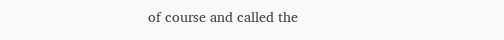of course and called the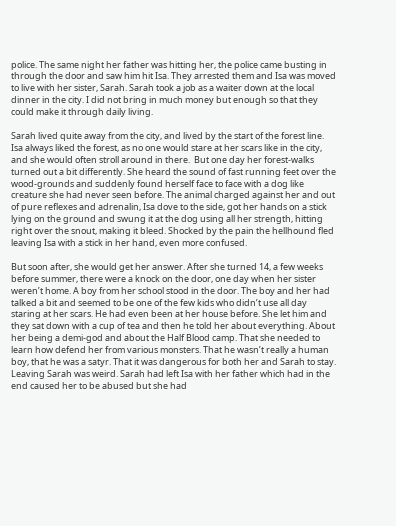police. The same night her father was hitting her, the police came busting in through the door and saw him hit Isa. They arrested them and Isa was moved to live with her sister, Sarah. Sarah took a job as a waiter down at the local dinner in the city. I did not bring in much money but enough so that they could make it through daily living.

Sarah lived quite away from the city, and lived by the start of the forest line. Isa always liked the forest, as no one would stare at her scars like in the city, and she would often stroll around in there.  But one day her forest-walks turned out a bit differently. She heard the sound of fast running feet over the wood-grounds and suddenly found herself face to face with a dog like creature she had never seen before. The animal charged against her and out of pure reflexes and adrenalin, Isa dove to the side, got her hands on a stick lying on the ground and swung it at the dog using all her strength, hitting right over the snout, making it bleed. Shocked by the pain the hellhound fled leaving Isa with a stick in her hand, even more confused.

But soon after, she would get her answer. After she turned 14, a few weeks before summer, there were a knock on the door, one day when her sister weren’t home. A boy from her school stood in the door. The boy and her had talked a bit and seemed to be one of the few kids who didn’t use all day staring at her scars. He had even been at her house before. She let him and they sat down with a cup of tea and then he told her about everything. About her being a demi-god and about the Half Blood camp. That she needed to learn how defend her from various monsters. That he wasn’t really a human boy, that he was a satyr. That it was dangerous for both her and Sarah to stay. Leaving Sarah was weird. Sarah had left Isa with her father which had in the end caused her to be abused but she had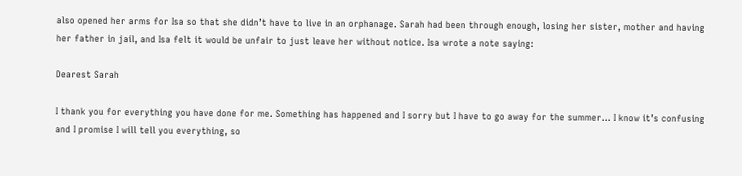also opened her arms for Isa so that she didn’t have to live in an orphanage. Sarah had been through enough, losing her sister, mother and having her father in jail, and Isa felt it would be unfair to just leave her without notice. Isa wrote a note saying:

Dearest Sarah

I thank you for everything you have done for me. Something has happened and I sorry but I have to go away for the summer… I know it’s confusing and I promise I will tell you everything, so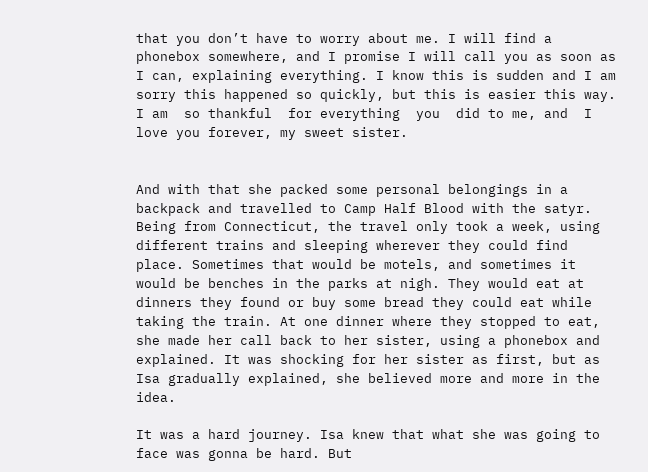that you don’t have to worry about me. I will find a phonebox somewhere, and I promise I will call you as soon as I can, explaining everything. I know this is sudden and I am sorry this happened so quickly, but this is easier this way. I am  so thankful  for everything  you  did to me, and  I love you forever, my sweet sister.


And with that she packed some personal belongings in a backpack and travelled to Camp Half Blood with the satyr. Being from Connecticut, the travel only took a week, using different trains and sleeping wherever they could find place. Sometimes that would be motels, and sometimes it would be benches in the parks at nigh. They would eat at dinners they found or buy some bread they could eat while taking the train. At one dinner where they stopped to eat, she made her call back to her sister, using a phonebox and explained. It was shocking for her sister as first, but as Isa gradually explained, she believed more and more in the idea.

It was a hard journey. Isa knew that what she was going to face was gonna be hard. But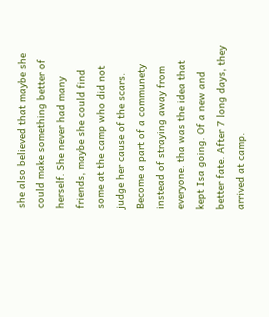she also believed that maybe she could make something better of herself. She never had many friends, maybe she could find some at the camp who did not judge her cause of the scars. Become a part of a communety instead of straying away from everyone. tha was the idea that kept Isa going. Of a new and better fate. After 7 long days, they arrived at camp.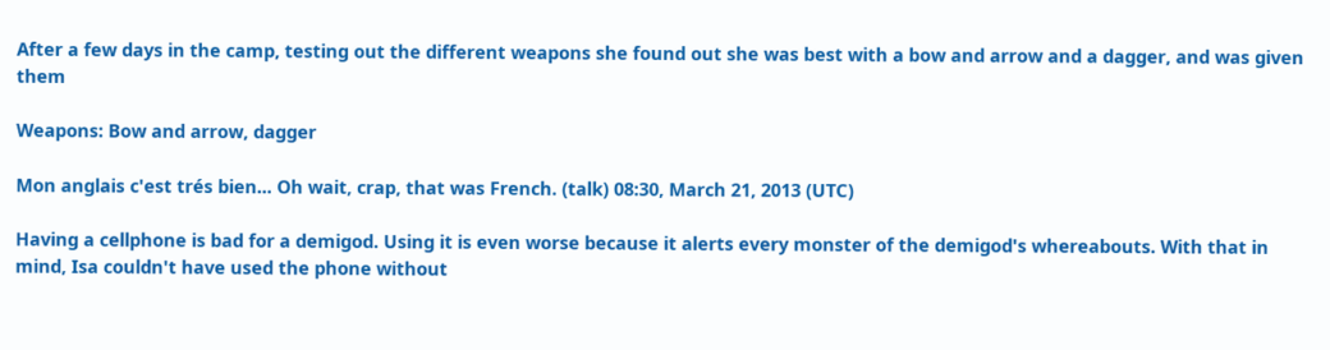After a few days in the camp, testing out the different weapons she found out she was best with a bow and arrow and a dagger, and was given them

Weapons: Bow and arrow, dagger

Mon anglais c'est trés bien... Oh wait, crap, that was French. (talk) 08:30, March 21, 2013 (UTC)

Having a cellphone is bad for a demigod. Using it is even worse because it alerts every monster of the demigod's whereabouts. With that in mind, Isa couldn't have used the phone without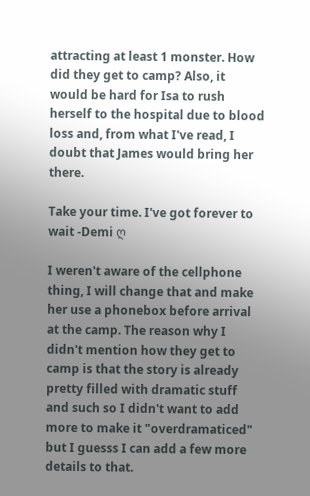attracting at least 1 monster. How did they get to camp? Also, it would be hard for Isa to rush herself to the hospital due to blood loss and, from what I've read, I doubt that James would bring her there.

Take your time. I've got forever to wait -Demi ღ

I weren't aware of the cellphone thing, I will change that and make her use a phonebox before arrival at the camp. The reason why I didn't mention how they get to camp is that the story is already pretty filled with dramatic stuff and such so I didn't want to add more to make it "overdramaticed" but I guesss I can add a few more details to that.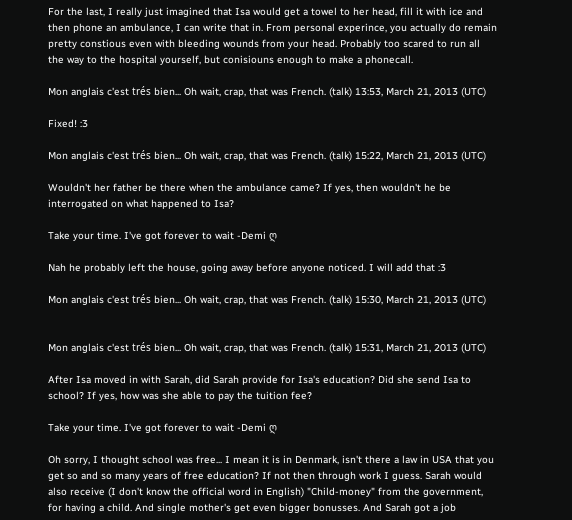For the last, I really just imagined that Isa would get a towel to her head, fill it with ice and then phone an ambulance, I can write that in. From personal experince, you actually do remain pretty constious even with bleeding wounds from your head. Probably too scared to run all the way to the hospital yourself, but conisiouns enough to make a phonecall.

Mon anglais c'est trés bien... Oh wait, crap, that was French. (talk) 13:53, March 21, 2013 (UTC)

Fixed! :3

Mon anglais c'est trés bien... Oh wait, crap, that was French. (talk) 15:22, March 21, 2013 (UTC)

Wouldn't her father be there when the ambulance came? If yes, then wouldn't he be interrogated on what happened to Isa?

Take your time. I've got forever to wait -Demi ღ

Nah he probably left the house, going away before anyone noticed. I will add that :3

Mon anglais c'est trés bien... Oh wait, crap, that was French. (talk) 15:30, March 21, 2013 (UTC)


Mon anglais c'est trés bien... Oh wait, crap, that was French. (talk) 15:31, March 21, 2013 (UTC)

After Isa moved in with Sarah, did Sarah provide for Isa's education? Did she send Isa to school? If yes, how was she able to pay the tuition fee?

Take your time. I've got forever to wait -Demi ღ

Oh sorry, I thought school was free... I mean it is in Denmark, isn't there a law in USA that you get so and so many years of free education? If not then through work I guess. Sarah would also receive (I don't know the official word in English) "Child-money" from the government, for having a child. And single mother's get even bigger bonusses. And Sarah got a job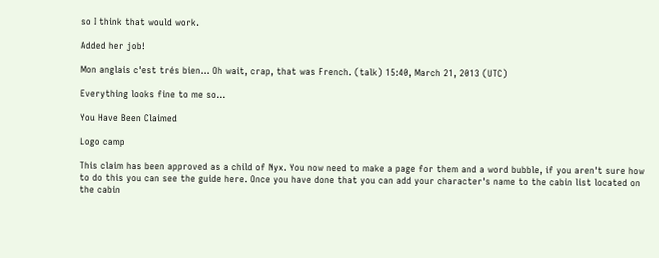so I think that would work.

Added her job!

Mon anglais c'est trés bien... Oh wait, crap, that was French. (talk) 15:40, March 21, 2013 (UTC)

Everything looks fine to me so...

You Have Been Claimed

Logo camp

This claim has been approved as a child of Nyx. You now need to make a page for them and a word bubble, if you aren't sure how to do this you can see the guide here. Once you have done that you can add your character's name to the cabin list located on the cabin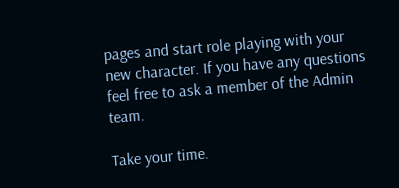pages and start role playing with your new character. If you have any questions feel free to ask a member of the Admin team.

Take your time.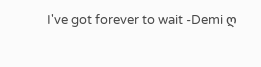I've got forever to wait -Demi ღ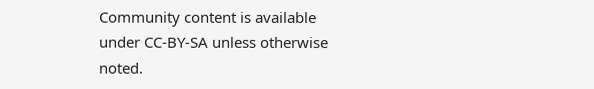Community content is available under CC-BY-SA unless otherwise noted.